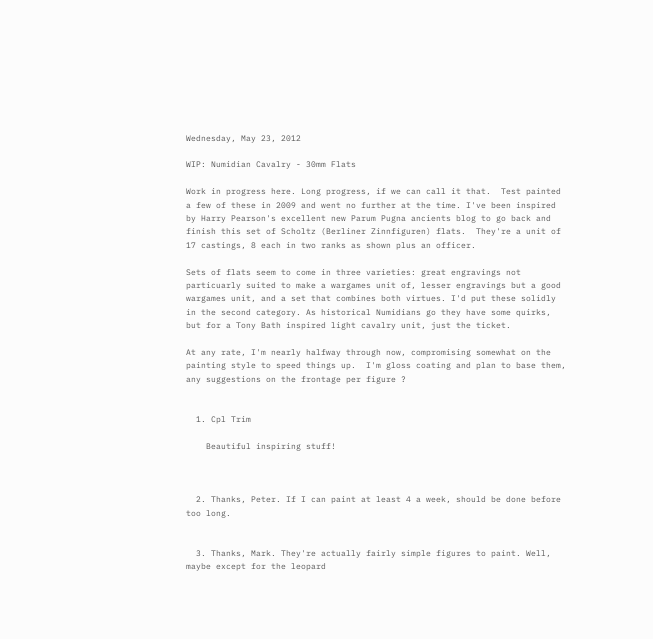Wednesday, May 23, 2012

WIP: Numidian Cavalry - 30mm Flats

Work in progress here. Long progress, if we can call it that.  Test painted a few of these in 2009 and went no further at the time. I've been inspired by Harry Pearson's excellent new Parum Pugna ancients blog to go back and finish this set of Scholtz (Berliner Zinnfiguren) flats.  They're a unit of 17 castings, 8 each in two ranks as shown plus an officer.

Sets of flats seem to come in three varieties: great engravings not particuarly suited to make a wargames unit of, lesser engravings but a good wargames unit, and a set that combines both virtues. I'd put these solidly in the second category. As historical Numidians go they have some quirks, but for a Tony Bath inspired light cavalry unit, just the ticket.

At any rate, I'm nearly halfway through now, compromising somewhat on the painting style to speed things up.  I'm gloss coating and plan to base them, any suggestions on the frontage per figure ?


  1. Cpl Trim

    Beautiful inspiring stuff!



  2. Thanks, Peter. If I can paint at least 4 a week, should be done before too long.


  3. Thanks, Mark. They're actually fairly simple figures to paint. Well, maybe except for the leopard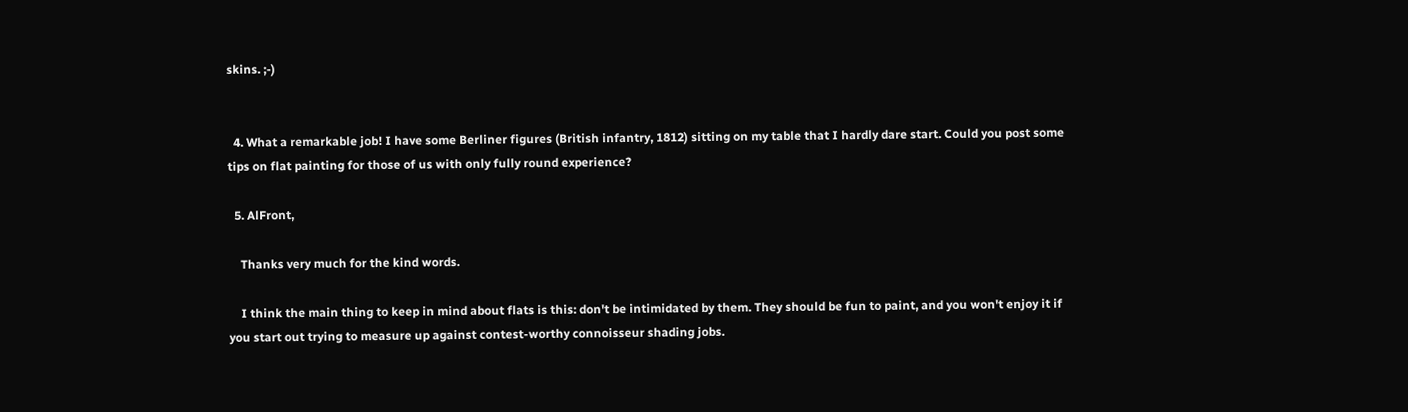skins. ;-)


  4. What a remarkable job! I have some Berliner figures (British infantry, 1812) sitting on my table that I hardly dare start. Could you post some tips on flat painting for those of us with only fully round experience?

  5. AlFront,

    Thanks very much for the kind words.

    I think the main thing to keep in mind about flats is this: don't be intimidated by them. They should be fun to paint, and you won't enjoy it if you start out trying to measure up against contest-worthy connoisseur shading jobs.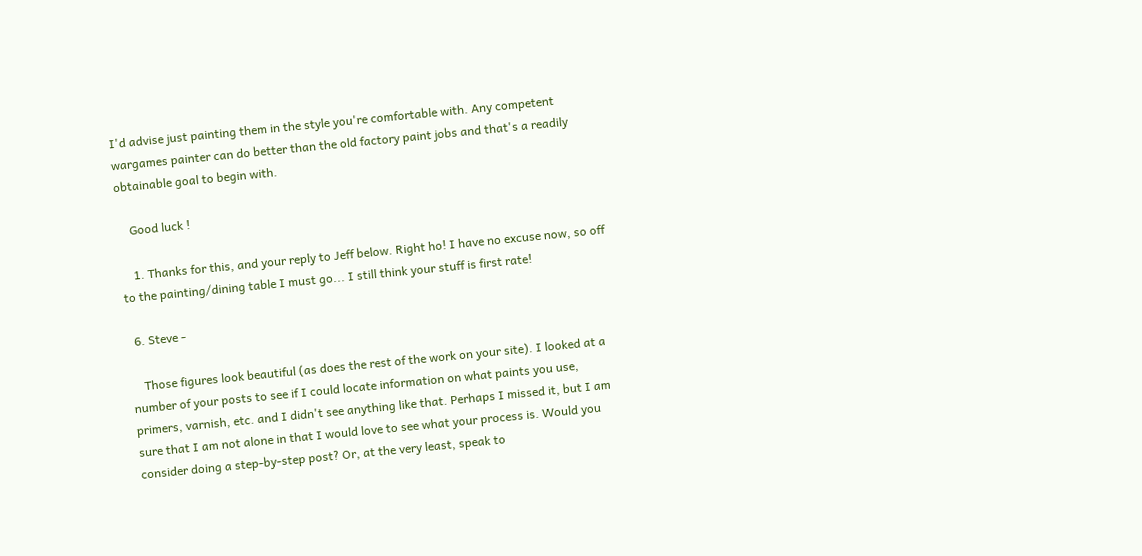I'd advise just painting them in the style you're comfortable with. Any competent wargames painter can do better than the old factory paint jobs and that's a readily obtainable goal to begin with.

    Good luck !

    1. Thanks for this, and your reply to Jeff below. Right ho! I have no excuse now, so off to the painting/dining table I must go... I still think your stuff is first rate!

  6. Steve -

    Those figures look beautiful (as does the rest of the work on your site). I looked at a number of your posts to see if I could locate information on what paints you use, primers, varnish, etc. and I didn't see anything like that. Perhaps I missed it, but I am sure that I am not alone in that I would love to see what your process is. Would you consider doing a step-by-step post? Or, at the very least, speak to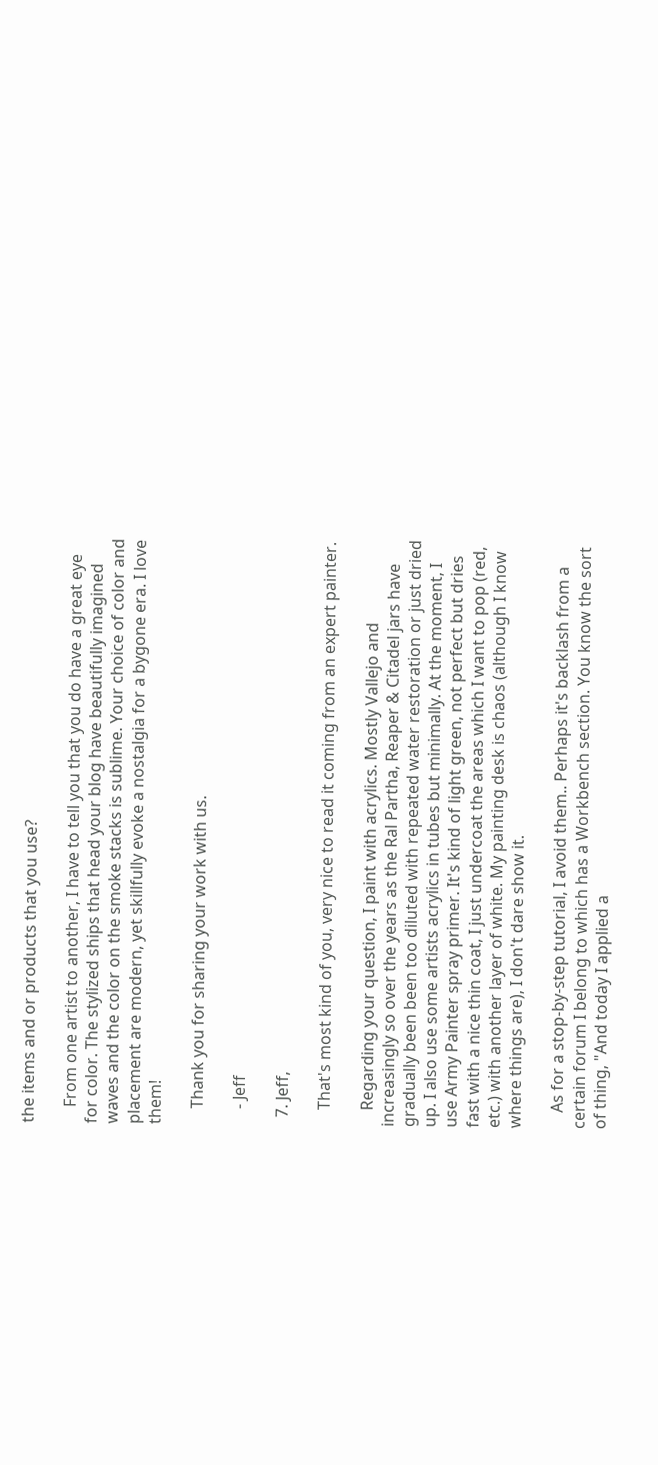the items and or products that you use?

    From one artist to another, I have to tell you that you do have a great eye for color. The stylized ships that head your blog have beautifully imagined waves and the color on the smoke stacks is sublime. Your choice of color and placement are modern, yet skillfully evoke a nostalgia for a bygone era. I love them!

    Thank you for sharing your work with us.

    - Jeff

  7. Jeff,

    That's most kind of you, very nice to read it coming from an expert painter.

    Regarding your question, I paint with acrylics. Mostly Vallejo and increasingly so over the years as the Ral Partha, Reaper & Citadel jars have gradually been been too diluted with repeated water restoration or just dried up. I also use some artists acrylics in tubes but minimally. At the moment, I use Army Painter spray primer. It's kind of light green, not perfect but dries fast with a nice thin coat, I just undercoat the areas which I want to pop (red, etc.) with another layer of white. My painting desk is chaos (although I know where things are), I don't dare show it.

    As for a stop-by-step tutorial, I avoid them.. Perhaps it's backlash from a certain forum I belong to which has a Workbench section. You know the sort of thing, "And today I applied a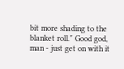bit more shading to the blanket roll." Good god, man - just get on with it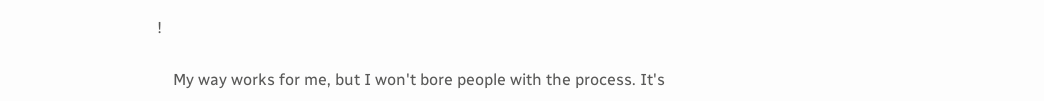!

    My way works for me, but I won't bore people with the process. It's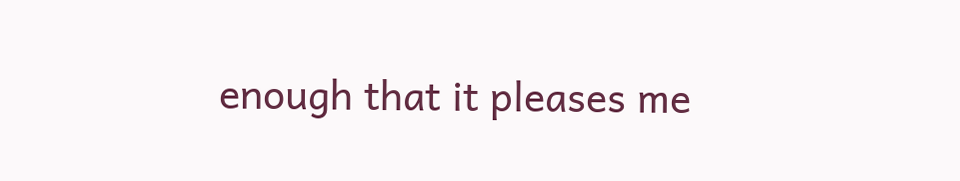enough that it pleases me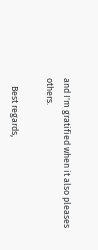and I'm gratified when it also pleases others.

    Best regards,